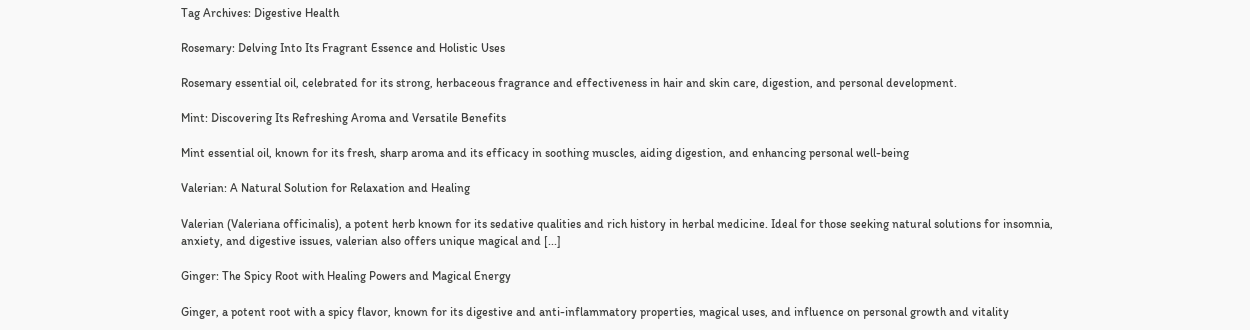Tag Archives: Digestive Health

Rosemary: Delving Into Its Fragrant Essence and Holistic Uses

Rosemary essential oil, celebrated for its strong, herbaceous fragrance and effectiveness in hair and skin care, digestion, and personal development.

Mint: Discovering Its Refreshing Aroma and Versatile Benefits

Mint essential oil, known for its fresh, sharp aroma and its efficacy in soothing muscles, aiding digestion, and enhancing personal well-being

Valerian: A Natural Solution for Relaxation and Healing

Valerian (Valeriana officinalis), a potent herb known for its sedative qualities and rich history in herbal medicine. Ideal for those seeking natural solutions for insomnia, anxiety, and digestive issues, valerian also offers unique magical and [...]

Ginger: The Spicy Root with Healing Powers and Magical Energy

Ginger, a potent root with a spicy flavor, known for its digestive and anti-inflammatory properties, magical uses, and influence on personal growth and vitality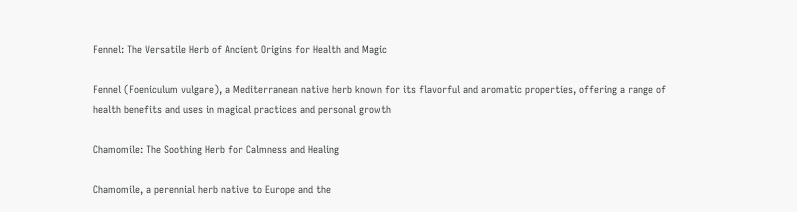Fennel: The Versatile Herb of Ancient Origins for Health and Magic

Fennel (Foeniculum vulgare), a Mediterranean native herb known for its flavorful and aromatic properties, offering a range of health benefits and uses in magical practices and personal growth

Chamomile: The Soothing Herb for Calmness and Healing

Chamomile, a perennial herb native to Europe and the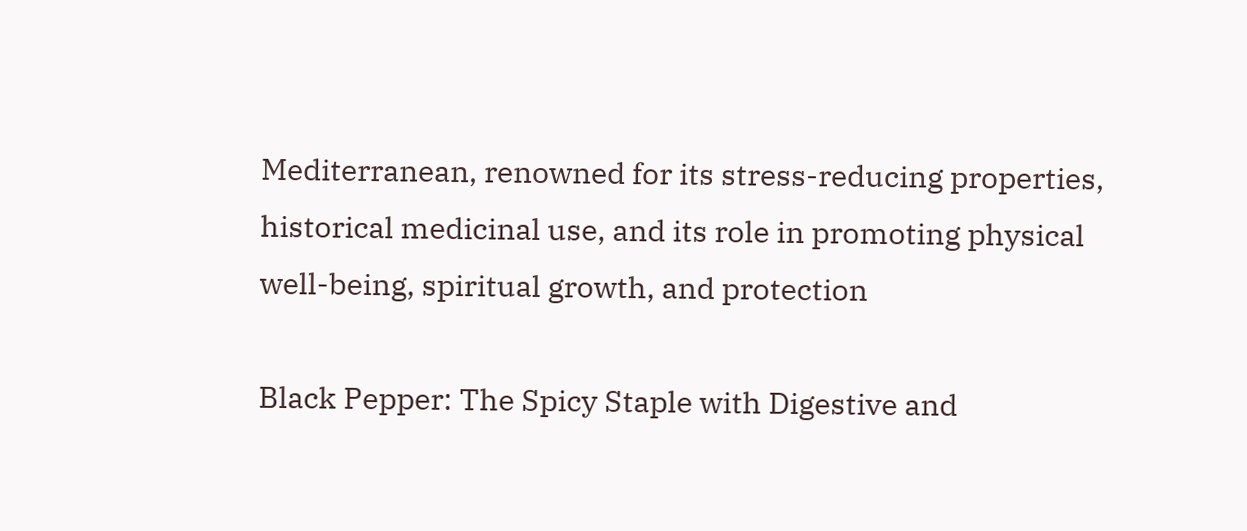Mediterranean, renowned for its stress-reducing properties, historical medicinal use, and its role in promoting physical well-being, spiritual growth, and protection

Black Pepper: The Spicy Staple with Digestive and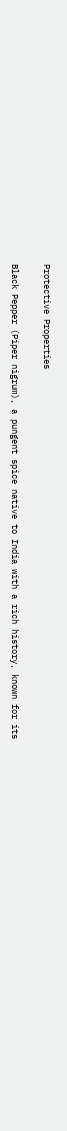Protective Properties

Black Pepper (Piper nigrum), a pungent spice native to India with a rich history, known for its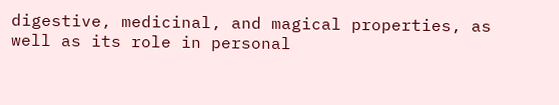digestive, medicinal, and magical properties, as well as its role in personal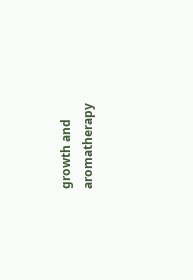growth and aromatherapy